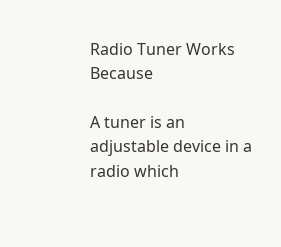Radio Tuner Works Because

A tuner is an adjustable device in a radio which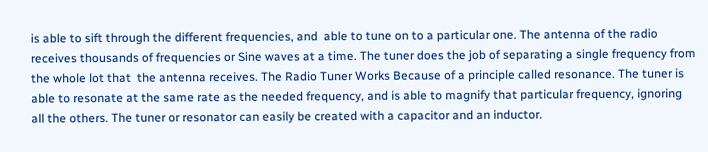is able to sift through the different frequencies, and  able to tune on to a particular one. The antenna of the radio receives thousands of frequencies or Sine waves at a time. The tuner does the job of separating a single frequency from the whole lot that  the antenna receives. The Radio Tuner Works Because of a principle called resonance. The tuner is able to resonate at the same rate as the needed frequency, and is able to magnify that particular frequency, ignoring all the others. The tuner or resonator can easily be created with a capacitor and an inductor.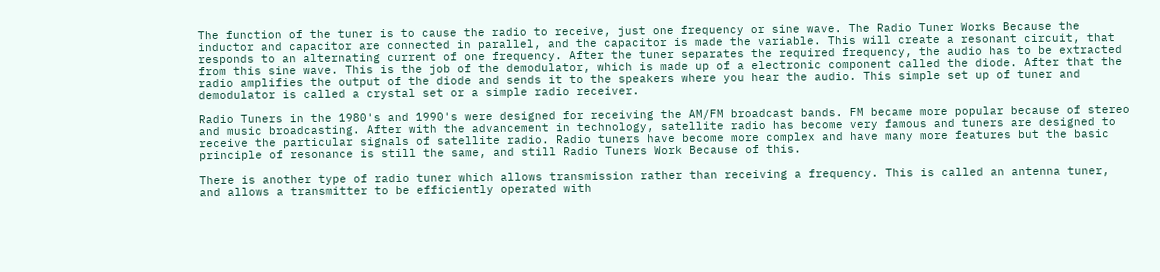The function of the tuner is to cause the radio to receive, just one frequency or sine wave. The Radio Tuner Works Because the inductor and capacitor are connected in parallel, and the capacitor is made the variable. This will create a resonant circuit, that responds to an alternating current of one frequency. After the tuner separates the required frequency, the audio has to be extracted from this sine wave. This is the job of the demodulator, which is made up of a electronic component called the diode. After that the radio amplifies the output of the diode and sends it to the speakers where you hear the audio. This simple set up of tuner and demodulator is called a crystal set or a simple radio receiver.

Radio Tuners in the 1980's and 1990's were designed for receiving the AM/FM broadcast bands. FM became more popular because of stereo and music broadcasting. After with the advancement in technology, satellite radio has become very famous and tuners are designed to receive the particular signals of satellite radio. Radio tuners have become more complex and have many more features but the basic principle of resonance is still the same, and still Radio Tuners Work Because of this.

There is another type of radio tuner which allows transmission rather than receiving a frequency. This is called an antenna tuner, and allows a transmitter to be efficiently operated with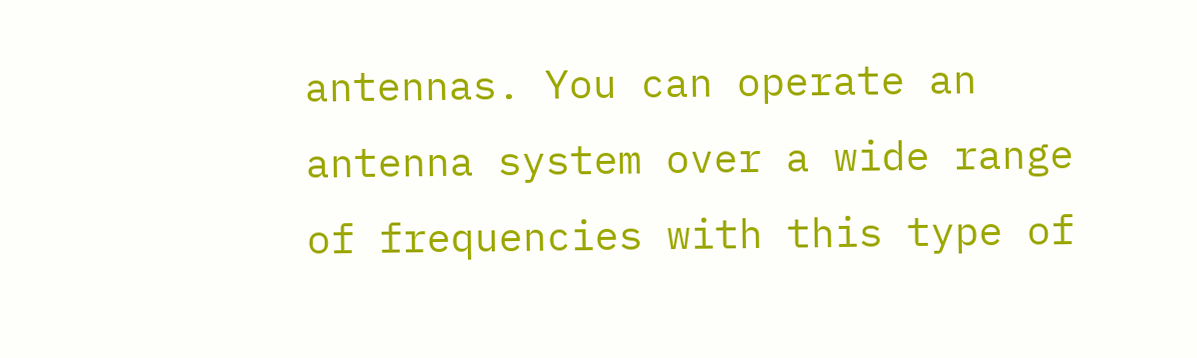antennas. You can operate an antenna system over a wide range of frequencies with this type of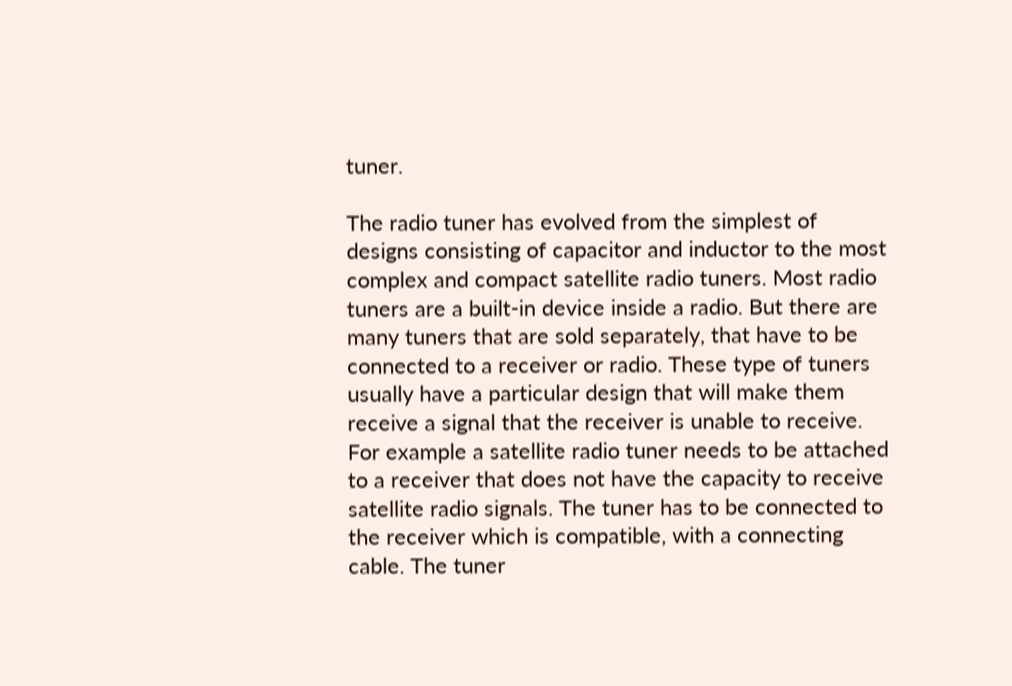tuner.

The radio tuner has evolved from the simplest of designs consisting of capacitor and inductor to the most complex and compact satellite radio tuners. Most radio tuners are a built-in device inside a radio. But there are many tuners that are sold separately, that have to be connected to a receiver or radio. These type of tuners usually have a particular design that will make them receive a signal that the receiver is unable to receive. For example a satellite radio tuner needs to be attached to a receiver that does not have the capacity to receive satellite radio signals. The tuner has to be connected to the receiver which is compatible, with a connecting cable. The tuner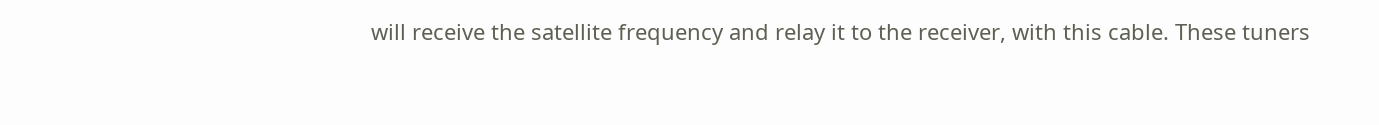will receive the satellite frequency and relay it to the receiver, with this cable. These tuners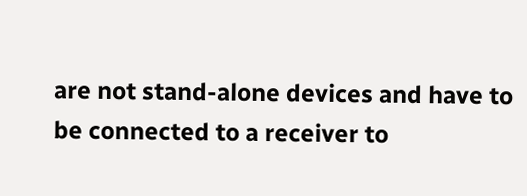are not stand-alone devices and have to be connected to a receiver to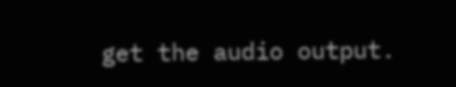get the audio output.